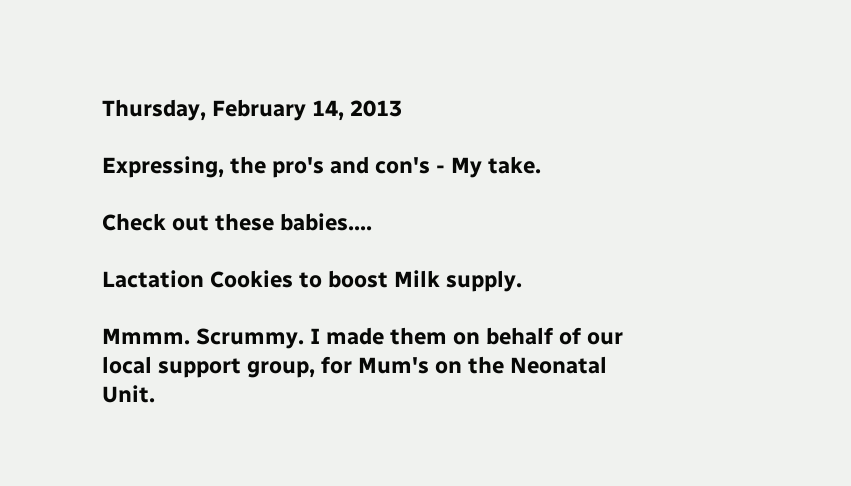Thursday, February 14, 2013

Expressing, the pro's and con's - My take.

Check out these babies....

Lactation Cookies to boost Milk supply.

Mmmm. Scrummy. I made them on behalf of our local support group, for Mum's on the Neonatal Unit.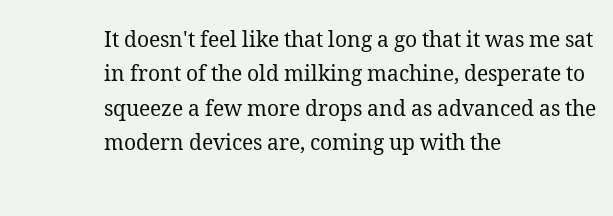It doesn't feel like that long a go that it was me sat in front of the old milking machine, desperate to squeeze a few more drops and as advanced as the modern devices are, coming up with the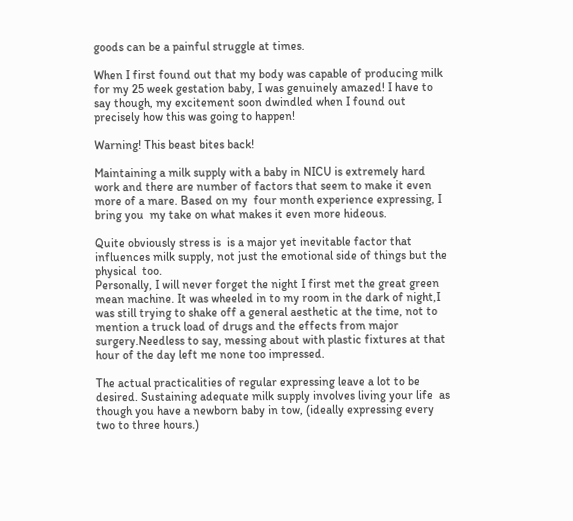goods can be a painful struggle at times.

When I first found out that my body was capable of producing milk for my 25 week gestation baby, I was genuinely amazed! I have to say though, my excitement soon dwindled when I found out precisely how this was going to happen!

Warning! This beast bites back!

Maintaining a milk supply with a baby in NICU is extremely hard work and there are number of factors that seem to make it even more of a mare. Based on my  four month experience expressing, I bring you  my take on what makes it even more hideous.

Quite obviously stress is  is a major yet inevitable factor that influences milk supply, not just the emotional side of things but the physical  too.
Personally, I will never forget the night I first met the great green mean machine. It was wheeled in to my room in the dark of night,I  was still trying to shake off a general aesthetic at the time, not to mention a truck load of drugs and the effects from major surgery.Needless to say, messing about with plastic fixtures at that hour of the day left me none too impressed.

The actual practicalities of regular expressing leave a lot to be desired. Sustaining adequate milk supply involves living your life  as though you have a newborn baby in tow, (ideally expressing every two to three hours.)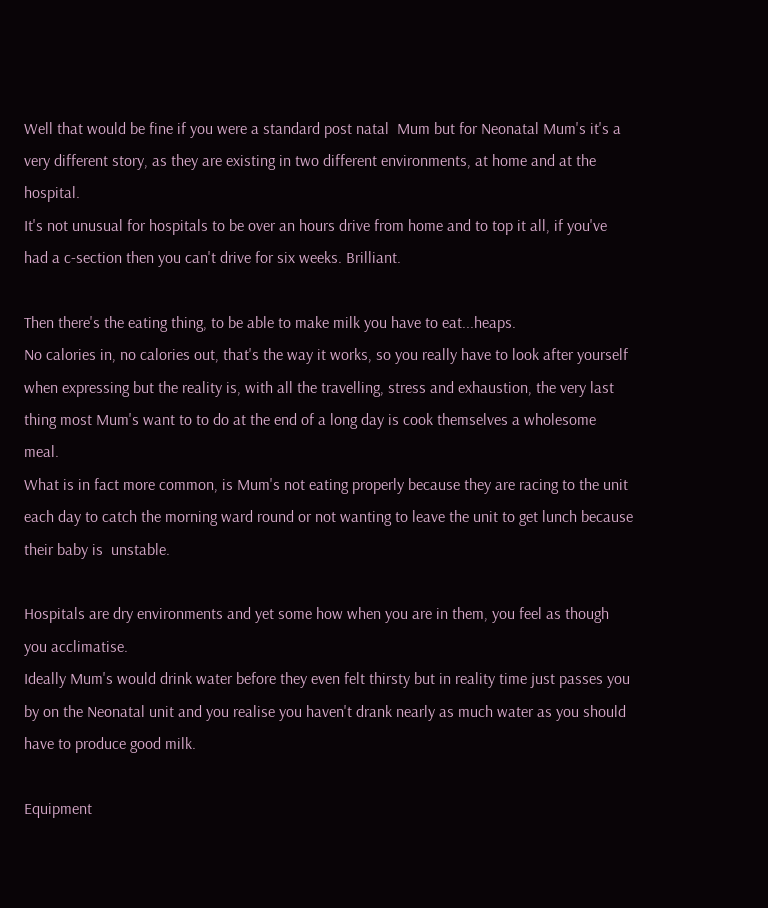Well that would be fine if you were a standard post natal  Mum but for Neonatal Mum's it's a very different story, as they are existing in two different environments, at home and at the hospital.
It's not unusual for hospitals to be over an hours drive from home and to top it all, if you've had a c-section then you can't drive for six weeks. Brilliant.

Then there's the eating thing, to be able to make milk you have to eat...heaps.
No calories in, no calories out, that's the way it works, so you really have to look after yourself when expressing but the reality is, with all the travelling, stress and exhaustion, the very last thing most Mum's want to to do at the end of a long day is cook themselves a wholesome meal.
What is in fact more common, is Mum's not eating properly because they are racing to the unit each day to catch the morning ward round or not wanting to leave the unit to get lunch because their baby is  unstable.

Hospitals are dry environments and yet some how when you are in them, you feel as though you acclimatise.
Ideally Mum's would drink water before they even felt thirsty but in reality time just passes you by on the Neonatal unit and you realise you haven't drank nearly as much water as you should have to produce good milk.

Equipment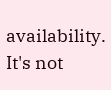availability.
It's not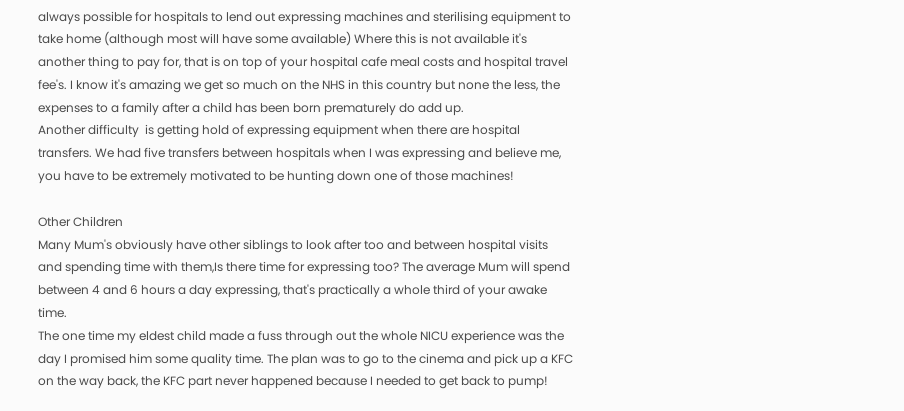always possible for hospitals to lend out expressing machines and sterilising equipment to take home (although most will have some available) Where this is not available it's another thing to pay for, that is on top of your hospital cafe meal costs and hospital travel fee's. I know it's amazing we get so much on the NHS in this country but none the less, the expenses to a family after a child has been born prematurely do add up.
Another difficulty  is getting hold of expressing equipment when there are hospital transfers. We had five transfers between hospitals when I was expressing and believe me, you have to be extremely motivated to be hunting down one of those machines!

Other Children
Many Mum's obviously have other siblings to look after too and between hospital visits and spending time with them,Is there time for expressing too? The average Mum will spend between 4 and 6 hours a day expressing, that's practically a whole third of your awake time.
The one time my eldest child made a fuss through out the whole NICU experience was the day I promised him some quality time. The plan was to go to the cinema and pick up a KFC on the way back, the KFC part never happened because I needed to get back to pump!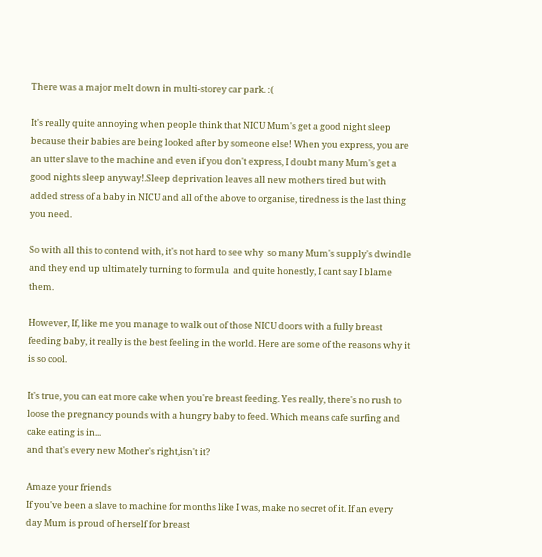There was a major melt down in multi-storey car park. :(

It's really quite annoying when people think that NICU Mum's get a good night sleep because their babies are being looked after by someone else! When you express, you are an utter slave to the machine and even if you don't express, I doubt many Mum's get a good nights sleep anyway!.Sleep deprivation leaves all new mothers tired but with added stress of a baby in NICU and all of the above to organise, tiredness is the last thing you need.

So with all this to contend with, it's not hard to see why  so many Mum's supply's dwindle and they end up ultimately turning to formula  and quite honestly, I cant say I blame them.

However, If, like me you manage to walk out of those NICU doors with a fully breast feeding baby, it really is the best feeling in the world. Here are some of the reasons why it is so cool.

It's true, you can eat more cake when you're breast feeding. Yes really, there's no rush to loose the pregnancy pounds with a hungry baby to feed. Which means cafe surfing and cake eating is in...
and that's every new Mother's right,isn't it?

Amaze your friends
If you've been a slave to machine for months like I was, make no secret of it. If an every day Mum is proud of herself for breast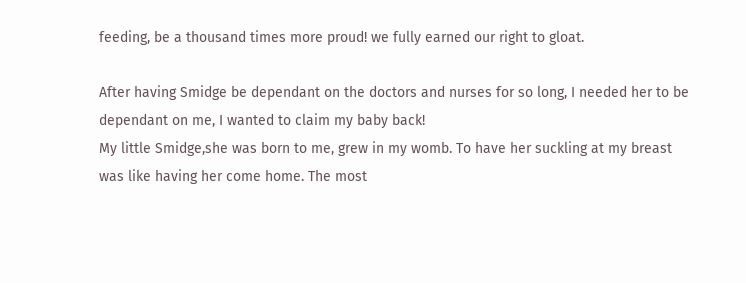feeding, be a thousand times more proud! we fully earned our right to gloat.

After having Smidge be dependant on the doctors and nurses for so long, I needed her to be dependant on me, I wanted to claim my baby back!
My little Smidge,she was born to me, grew in my womb. To have her suckling at my breast was like having her come home. The most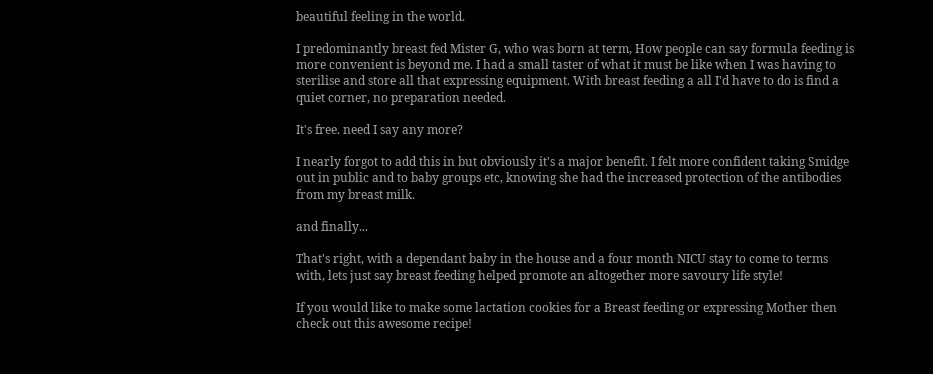beautiful feeling in the world.

I predominantly breast fed Mister G, who was born at term, How people can say formula feeding is more convenient is beyond me. I had a small taster of what it must be like when I was having to sterilise and store all that expressing equipment. With breast feeding a all I'd have to do is find a quiet corner, no preparation needed.

It's free. need I say any more?

I nearly forgot to add this in but obviously it's a major benefit. I felt more confident taking Smidge out in public and to baby groups etc, knowing she had the increased protection of the antibodies from my breast milk.

and finally...

That's right, with a dependant baby in the house and a four month NICU stay to come to terms with, lets just say breast feeding helped promote an altogether more savoury life style!

If you would like to make some lactation cookies for a Breast feeding or expressing Mother then check out this awesome recipe!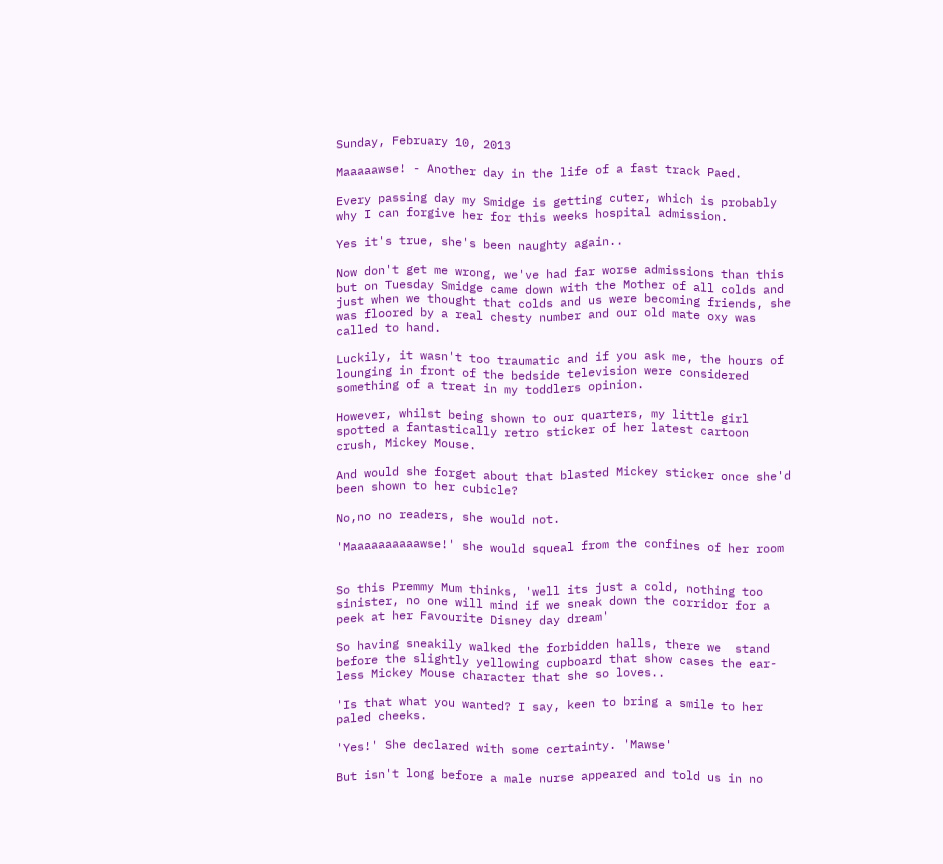Sunday, February 10, 2013

Maaaaawse! - Another day in the life of a fast track Paed.

Every passing day my Smidge is getting cuter, which is probably why I can forgive her for this weeks hospital admission.

Yes it's true, she's been naughty again..

Now don't get me wrong, we've had far worse admissions than this but on Tuesday Smidge came down with the Mother of all colds and just when we thought that colds and us were becoming friends, she was floored by a real chesty number and our old mate oxy was called to hand.

Luckily, it wasn't too traumatic and if you ask me, the hours of lounging in front of the bedside television were considered something of a treat in my toddlers opinion.

However, whilst being shown to our quarters, my little girl spotted a fantastically retro sticker of her latest cartoon crush, Mickey Mouse.

And would she forget about that blasted Mickey sticker once she'd been shown to her cubicle?

No,no no readers, she would not.

'Maaaaaaaaaawse!' she would squeal from the confines of her room


So this Premmy Mum thinks, 'well its just a cold, nothing too sinister, no one will mind if we sneak down the corridor for a peek at her Favourite Disney day dream'

So having sneakily walked the forbidden halls, there we  stand before the slightly yellowing cupboard that show cases the ear-less Mickey Mouse character that she so loves..

'Is that what you wanted? I say, keen to bring a smile to her paled cheeks.

'Yes!' She declared with some certainty. 'Mawse'

But isn't long before a male nurse appeared and told us in no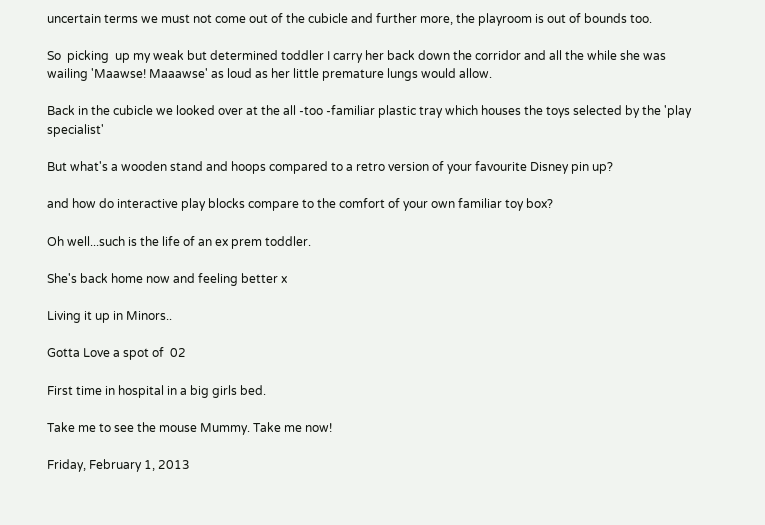uncertain terms we must not come out of the cubicle and further more, the playroom is out of bounds too.

So  picking  up my weak but determined toddler I carry her back down the corridor and all the while she was wailing 'Maawse! Maaawse' as loud as her little premature lungs would allow.

Back in the cubicle we looked over at the all -too -familiar plastic tray which houses the toys selected by the 'play specialist'

But what's a wooden stand and hoops compared to a retro version of your favourite Disney pin up?

and how do interactive play blocks compare to the comfort of your own familiar toy box?

Oh well...such is the life of an ex prem toddler.

She's back home now and feeling better x

Living it up in Minors..

Gotta Love a spot of  02

First time in hospital in a big girls bed.

Take me to see the mouse Mummy. Take me now!

Friday, February 1, 2013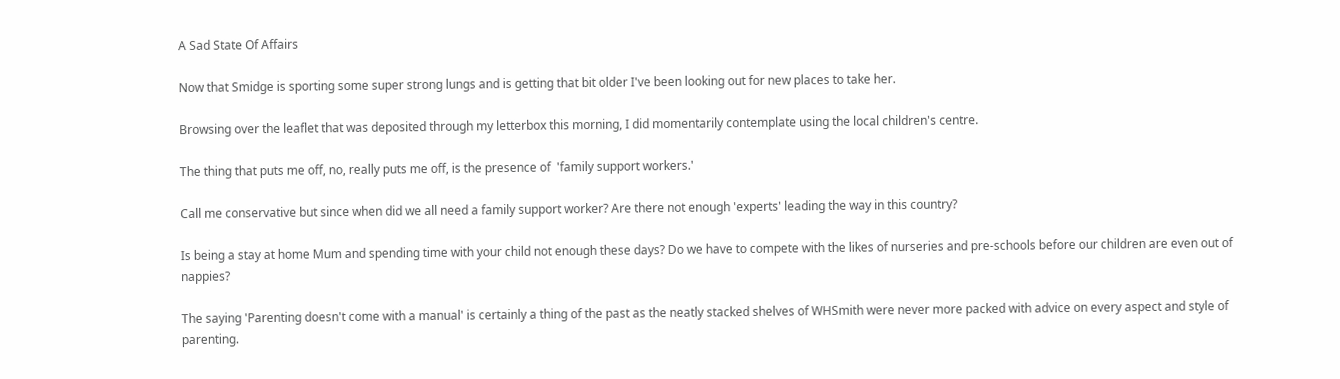A Sad State Of Affairs

Now that Smidge is sporting some super strong lungs and is getting that bit older I've been looking out for new places to take her.

Browsing over the leaflet that was deposited through my letterbox this morning, I did momentarily contemplate using the local children's centre.

The thing that puts me off, no, really puts me off, is the presence of  'family support workers.'

Call me conservative but since when did we all need a family support worker? Are there not enough 'experts' leading the way in this country?

Is being a stay at home Mum and spending time with your child not enough these days? Do we have to compete with the likes of nurseries and pre-schools before our children are even out of nappies?

The saying 'Parenting doesn't come with a manual' is certainly a thing of the past as the neatly stacked shelves of WHSmith were never more packed with advice on every aspect and style of parenting.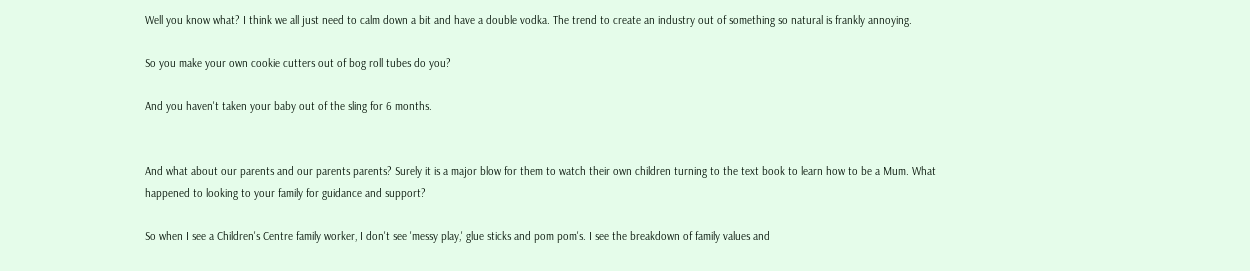Well you know what? I think we all just need to calm down a bit and have a double vodka. The trend to create an industry out of something so natural is frankly annoying.

So you make your own cookie cutters out of bog roll tubes do you?

And you haven't taken your baby out of the sling for 6 months.


And what about our parents and our parents parents? Surely it is a major blow for them to watch their own children turning to the text book to learn how to be a Mum. What happened to looking to your family for guidance and support?

So when I see a Children's Centre family worker, I don't see 'messy play,' glue sticks and pom pom's. I see the breakdown of family values and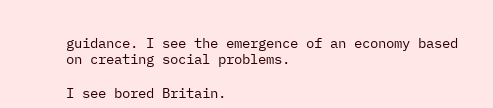guidance. I see the emergence of an economy based on creating social problems.

I see bored Britain.